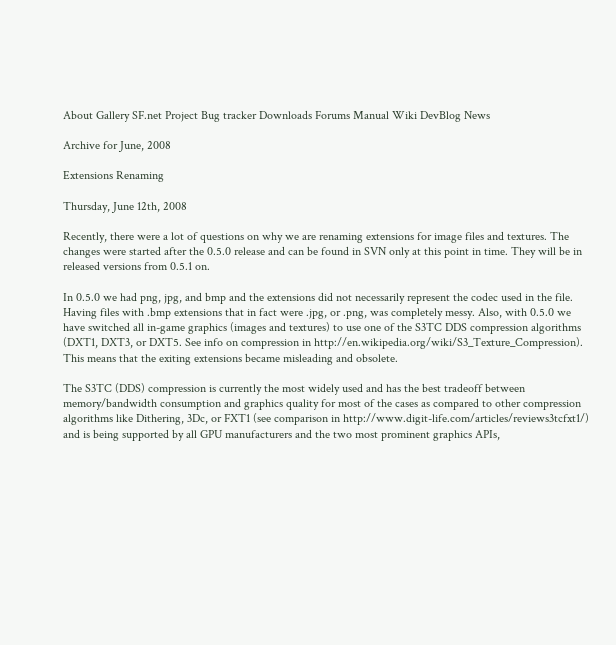About Gallery SF.net Project Bug tracker Downloads Forums Manual Wiki DevBlog News

Archive for June, 2008

Extensions Renaming

Thursday, June 12th, 2008

Recently, there were a lot of questions on why we are renaming extensions for image files and textures. The changes were started after the 0.5.0 release and can be found in SVN only at this point in time. They will be in released versions from 0.5.1 on.

In 0.5.0 we had png, jpg, and bmp and the extensions did not necessarily represent the codec used in the file. Having files with .bmp extensions that in fact were .jpg, or .png, was completely messy. Also, with 0.5.0 we have switched all in-game graphics (images and textures) to use one of the S3TC DDS compression algorithms (DXT1, DXT3, or DXT5. See info on compression in http://en.wikipedia.org/wiki/S3_Texture_Compression). This means that the exiting extensions became misleading and obsolete.

The S3TC (DDS) compression is currently the most widely used and has the best tradeoff between memory/bandwidth consumption and graphics quality for most of the cases as compared to other compression algorithms like Dithering, 3Dc, or FXT1 (see comparison in http://www.digit-life.com/articles/reviews3tcfxt1/) and is being supported by all GPU manufacturers and the two most prominent graphics APIs,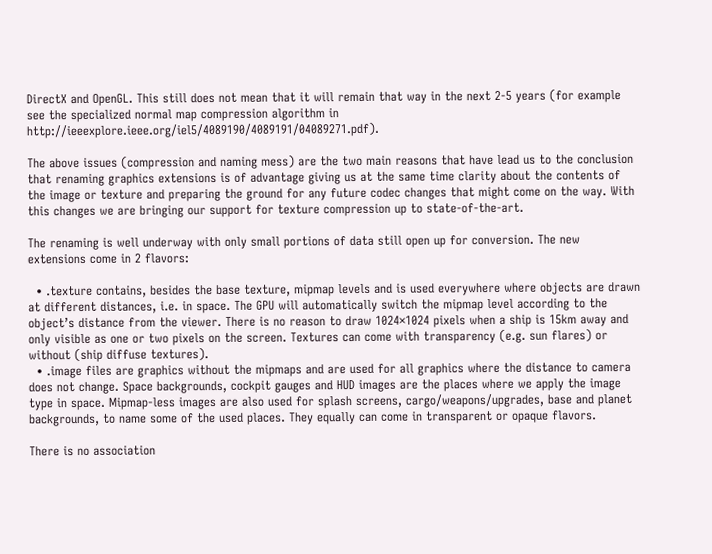DirectX and OpenGL. This still does not mean that it will remain that way in the next 2-5 years (for example see the specialized normal map compression algorithm in http://ieeexplore.ieee.org/iel5/4089190/4089191/04089271.pdf).

The above issues (compression and naming mess) are the two main reasons that have lead us to the conclusion that renaming graphics extensions is of advantage giving us at the same time clarity about the contents of the image or texture and preparing the ground for any future codec changes that might come on the way. With this changes we are bringing our support for texture compression up to state-of-the-art.

The renaming is well underway with only small portions of data still open up for conversion. The new extensions come in 2 flavors:

  • .texture contains, besides the base texture, mipmap levels and is used everywhere where objects are drawn at different distances, i.e. in space. The GPU will automatically switch the mipmap level according to the object’s distance from the viewer. There is no reason to draw 1024×1024 pixels when a ship is 15km away and only visible as one or two pixels on the screen. Textures can come with transparency (e.g. sun flares) or without (ship diffuse textures).
  • .image files are graphics without the mipmaps and are used for all graphics where the distance to camera does not change. Space backgrounds, cockpit gauges and HUD images are the places where we apply the image type in space. Mipmap-less images are also used for splash screens, cargo/weapons/upgrades, base and planet backgrounds, to name some of the used places. They equally can come in transparent or opaque flavors.

There is no association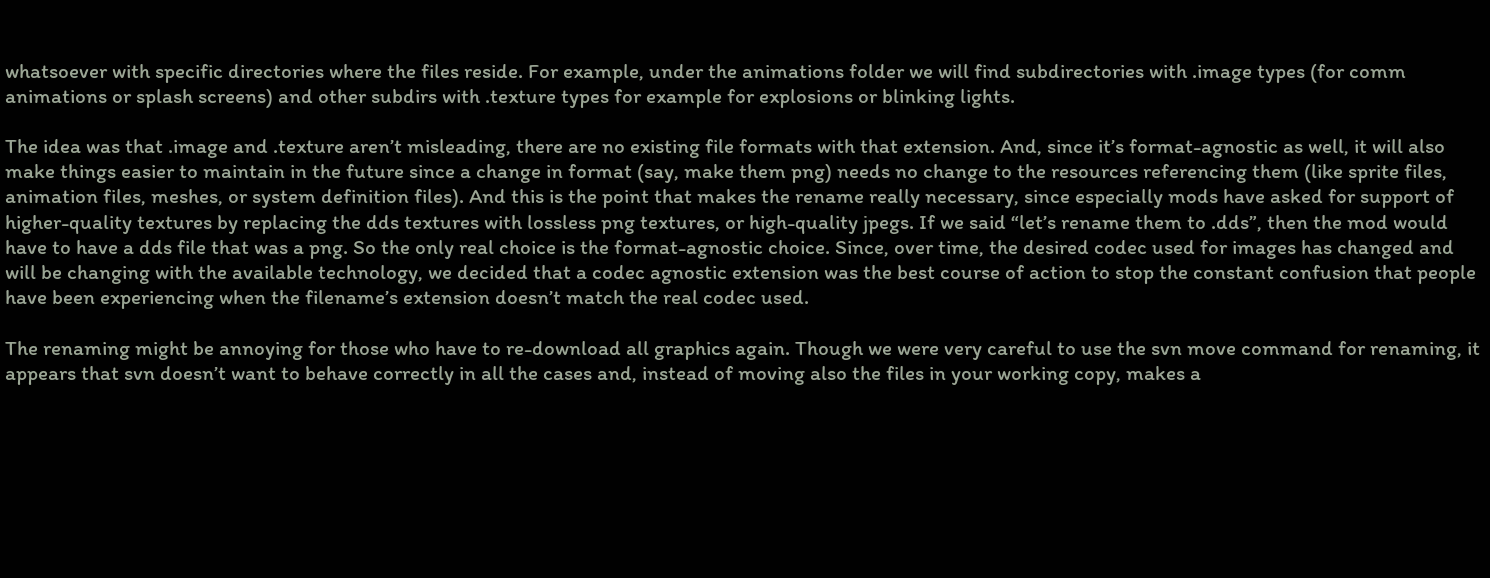whatsoever with specific directories where the files reside. For example, under the animations folder we will find subdirectories with .image types (for comm animations or splash screens) and other subdirs with .texture types for example for explosions or blinking lights.

The idea was that .image and .texture aren’t misleading, there are no existing file formats with that extension. And, since it’s format-agnostic as well, it will also make things easier to maintain in the future since a change in format (say, make them png) needs no change to the resources referencing them (like sprite files, animation files, meshes, or system definition files). And this is the point that makes the rename really necessary, since especially mods have asked for support of higher-quality textures by replacing the dds textures with lossless png textures, or high-quality jpegs. If we said “let’s rename them to .dds”, then the mod would have to have a dds file that was a png. So the only real choice is the format-agnostic choice. Since, over time, the desired codec used for images has changed and will be changing with the available technology, we decided that a codec agnostic extension was the best course of action to stop the constant confusion that people have been experiencing when the filename’s extension doesn’t match the real codec used.

The renaming might be annoying for those who have to re-download all graphics again. Though we were very careful to use the svn move command for renaming, it appears that svn doesn’t want to behave correctly in all the cases and, instead of moving also the files in your working copy, makes a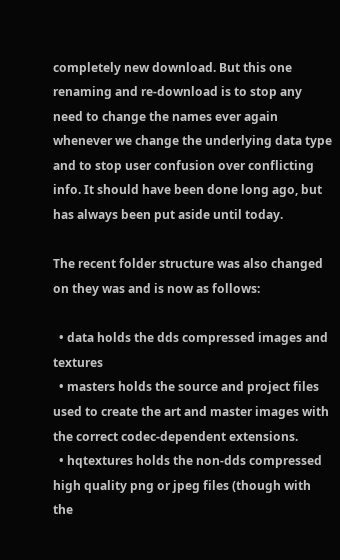completely new download. But this one renaming and re-download is to stop any need to change the names ever again whenever we change the underlying data type and to stop user confusion over conflicting info. It should have been done long ago, but has always been put aside until today.

The recent folder structure was also changed on they was and is now as follows:

  • data holds the dds compressed images and textures
  • masters holds the source and project files used to create the art and master images with the correct codec-dependent extensions.
  • hqtextures holds the non-dds compressed high quality png or jpeg files (though with the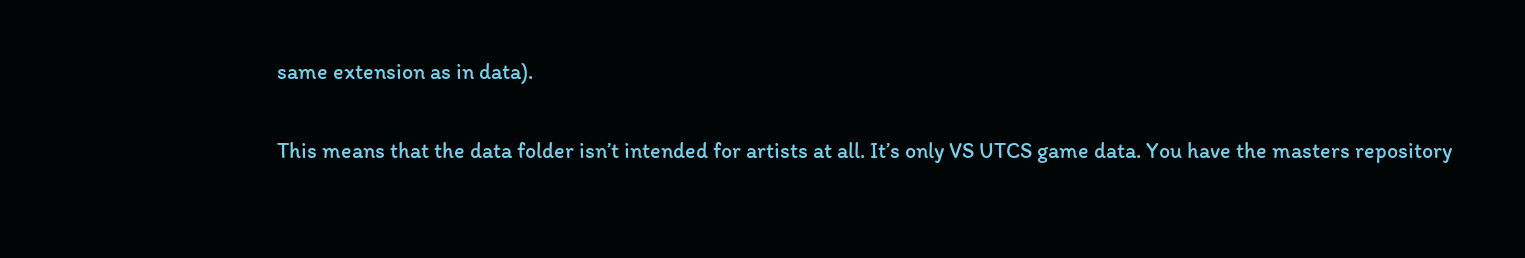same extension as in data).

This means that the data folder isn’t intended for artists at all. It’s only VS UTCS game data. You have the masters repository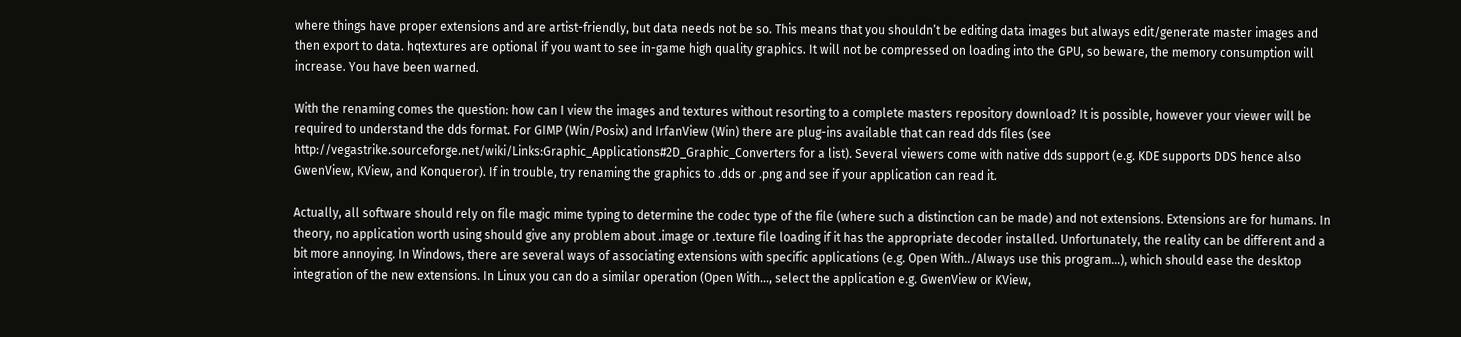where things have proper extensions and are artist-friendly, but data needs not be so. This means that you shouldn’t be editing data images but always edit/generate master images and then export to data. hqtextures are optional if you want to see in-game high quality graphics. It will not be compressed on loading into the GPU, so beware, the memory consumption will increase. You have been warned.

With the renaming comes the question: how can I view the images and textures without resorting to a complete masters repository download? It is possible, however your viewer will be required to understand the dds format. For GIMP (Win/Posix) and IrfanView (Win) there are plug-ins available that can read dds files (see http://vegastrike.sourceforge.net/wiki/Links:Graphic_Applications#2D_Graphic_Converters for a list). Several viewers come with native dds support (e.g. KDE supports DDS hence also GwenView, KView, and Konqueror). If in trouble, try renaming the graphics to .dds or .png and see if your application can read it.

Actually, all software should rely on file magic mime typing to determine the codec type of the file (where such a distinction can be made) and not extensions. Extensions are for humans. In theory, no application worth using should give any problem about .image or .texture file loading if it has the appropriate decoder installed. Unfortunately, the reality can be different and a bit more annoying. In Windows, there are several ways of associating extensions with specific applications (e.g. Open With../Always use this program…), which should ease the desktop integration of the new extensions. In Linux you can do a similar operation (Open With…, select the application e.g. GwenView or KView,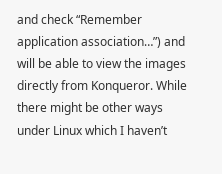and check “Remember application association…”) and will be able to view the images directly from Konqueror. While there might be other ways under Linux which I haven’t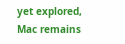yet explored, Mac remains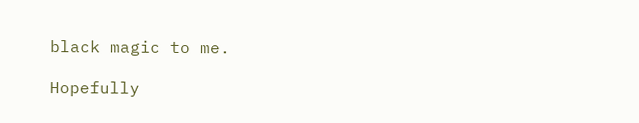black magic to me.

Hopefully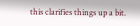this clarifies things up a bit.